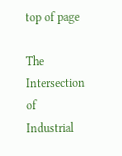top of page

The Intersection of Industrial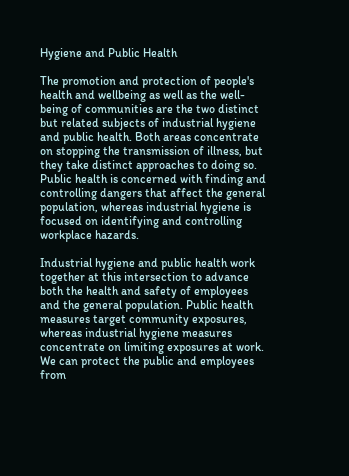Hygiene and Public Health

The promotion and protection of people's health and wellbeing as well as the well-being of communities are the two distinct but related subjects of industrial hygiene and public health. Both areas concentrate on stopping the transmission of illness, but they take distinct approaches to doing so. Public health is concerned with finding and controlling dangers that affect the general population, whereas industrial hygiene is focused on identifying and controlling workplace hazards.

Industrial hygiene and public health work together at this intersection to advance both the health and safety of employees and the general population. Public health measures target community exposures, whereas industrial hygiene measures concentrate on limiting exposures at work. We can protect the public and employees from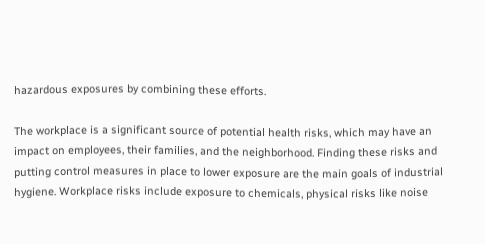hazardous exposures by combining these efforts.

The workplace is a significant source of potential health risks, which may have an impact on employees, their families, and the neighborhood. Finding these risks and putting control measures in place to lower exposure are the main goals of industrial hygiene. Workplace risks include exposure to chemicals, physical risks like noise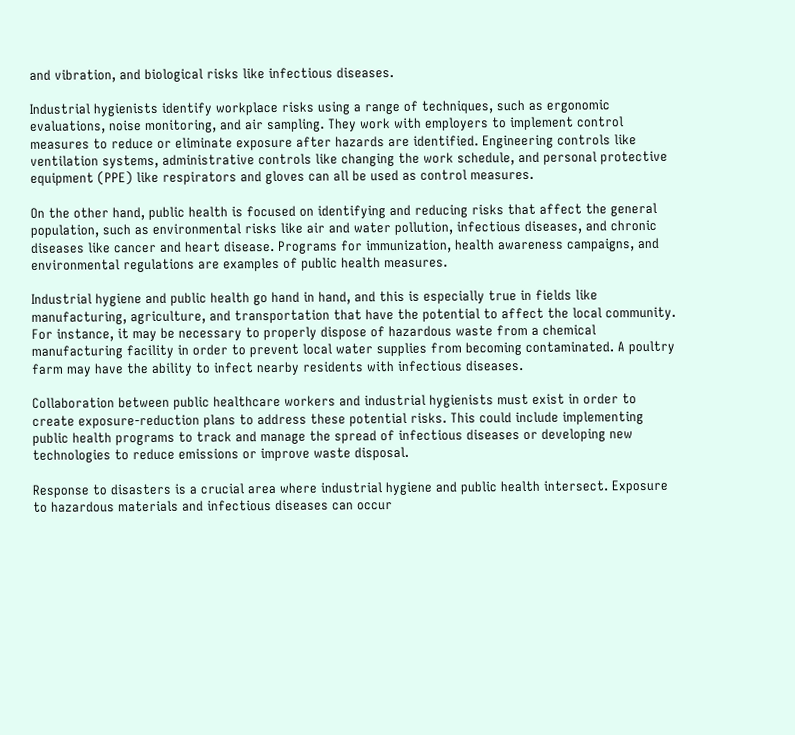and vibration, and biological risks like infectious diseases.

Industrial hygienists identify workplace risks using a range of techniques, such as ergonomic evaluations, noise monitoring, and air sampling. They work with employers to implement control measures to reduce or eliminate exposure after hazards are identified. Engineering controls like ventilation systems, administrative controls like changing the work schedule, and personal protective equipment (PPE) like respirators and gloves can all be used as control measures.

On the other hand, public health is focused on identifying and reducing risks that affect the general population, such as environmental risks like air and water pollution, infectious diseases, and chronic diseases like cancer and heart disease. Programs for immunization, health awareness campaigns, and environmental regulations are examples of public health measures.

Industrial hygiene and public health go hand in hand, and this is especially true in fields like manufacturing, agriculture, and transportation that have the potential to affect the local community. For instance, it may be necessary to properly dispose of hazardous waste from a chemical manufacturing facility in order to prevent local water supplies from becoming contaminated. A poultry farm may have the ability to infect nearby residents with infectious diseases.

Collaboration between public healthcare workers and industrial hygienists must exist in order to create exposure-reduction plans to address these potential risks. This could include implementing public health programs to track and manage the spread of infectious diseases or developing new technologies to reduce emissions or improve waste disposal.

Response to disasters is a crucial area where industrial hygiene and public health intersect. Exposure to hazardous materials and infectious diseases can occur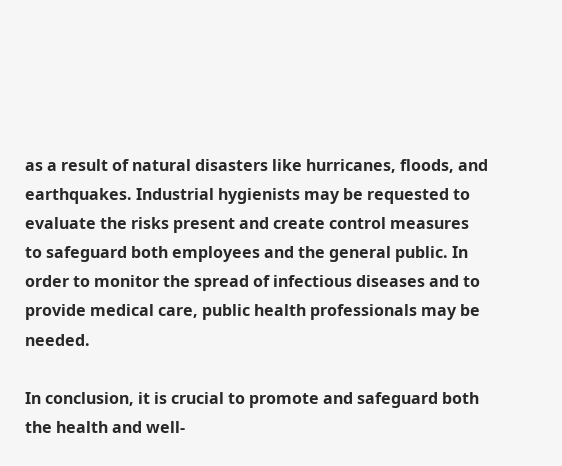as a result of natural disasters like hurricanes, floods, and earthquakes. Industrial hygienists may be requested to evaluate the risks present and create control measures to safeguard both employees and the general public. In order to monitor the spread of infectious diseases and to provide medical care, public health professionals may be needed.

In conclusion, it is crucial to promote and safeguard both the health and well-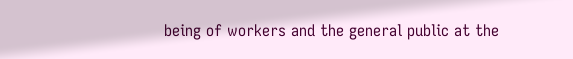being of workers and the general public at the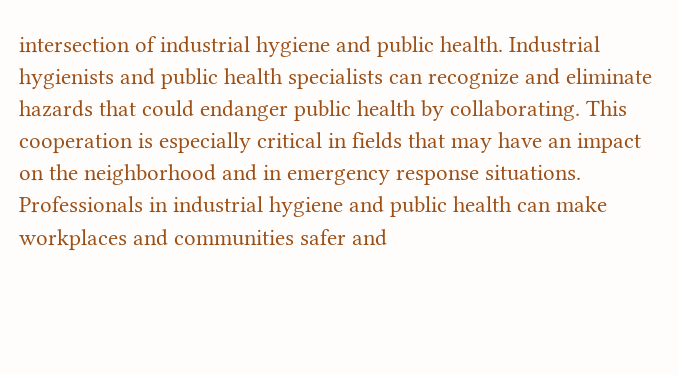intersection of industrial hygiene and public health. Industrial hygienists and public health specialists can recognize and eliminate hazards that could endanger public health by collaborating. This cooperation is especially critical in fields that may have an impact on the neighborhood and in emergency response situations. Professionals in industrial hygiene and public health can make workplaces and communities safer and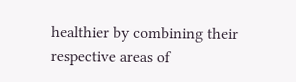healthier by combining their respective areas of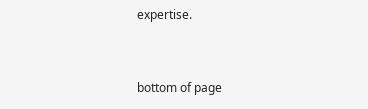expertise.


bottom of page